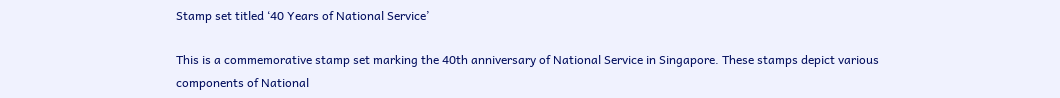Stamp set titled ‘40 Years of National Service’

This is a commemorative stamp set marking the 40th anniversary of National Service in Singapore. These stamps depict various components of National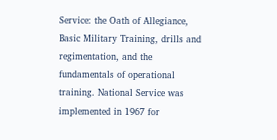Service: the Oath of Allegiance, Basic Military Training, drills and regimentation, and the fundamentals of operational training. National Service was implemented in 1967 for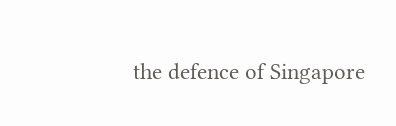the defence of Singapore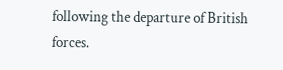following the departure of British forces.